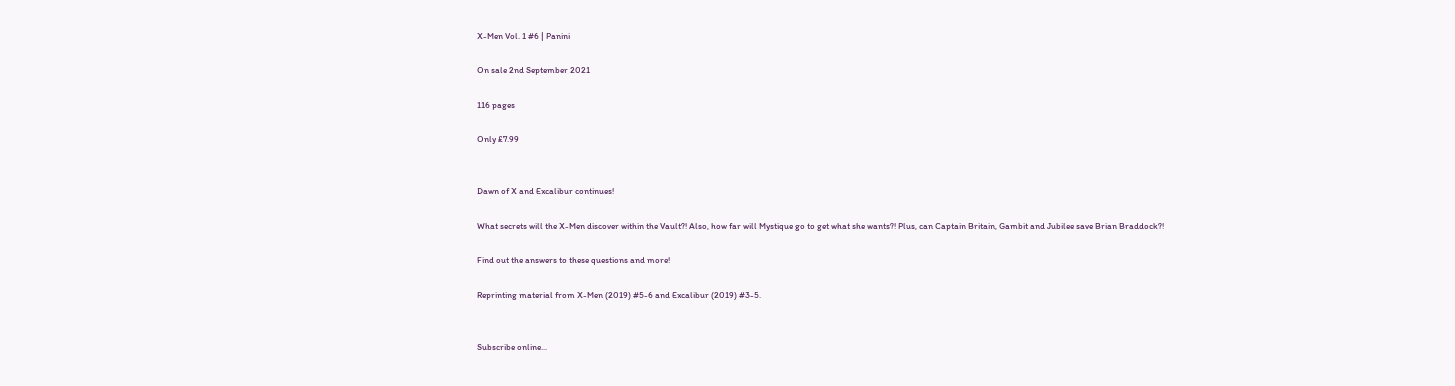X-Men Vol. 1 #6 | Panini

On sale 2nd September 2021

116 pages

Only £7.99


Dawn of X and Excalibur continues!

What secrets will the X-Men discover within the Vault?! Also, how far will Mystique go to get what she wants?! Plus, can Captain Britain, Gambit and Jubilee save Brian Braddock?!

Find out the answers to these questions and more!

Reprinting material from X-Men (2019) #5-6 and Excalibur (2019) #3-5.


Subscribe online...